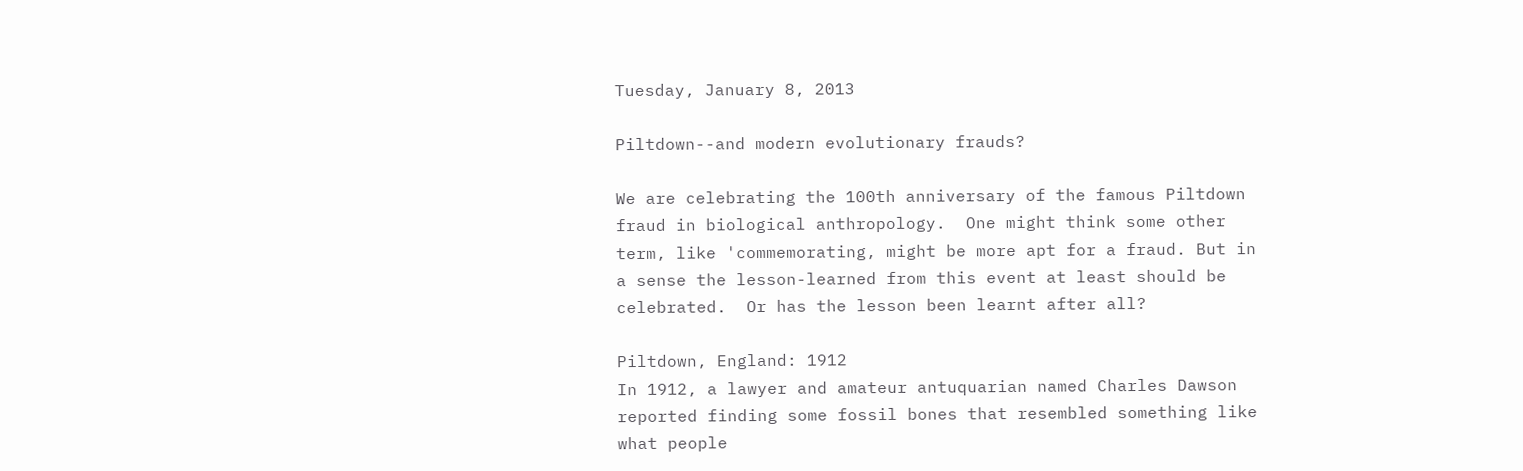Tuesday, January 8, 2013

Piltdown--and modern evolutionary frauds?

We are celebrating the 100th anniversary of the famous Piltdown fraud in biological anthropology.  One might think some other term, like 'commemorating, might be more apt for a fraud. But in a sense the lesson-learned from this event at least should be celebrated.  Or has the lesson been learnt after all?

Piltdown, England: 1912
In 1912, a lawyer and amateur antuquarian named Charles Dawson reported finding some fossil bones that resembled something like what people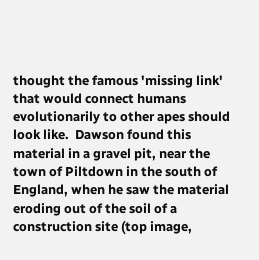thought the famous 'missing link' that would connect humans evolutionarily to other apes should look like.  Dawson found this material in a gravel pit, near the town of Piltdown in the south of England, when he saw the material eroding out of the soil of a construction site (top image,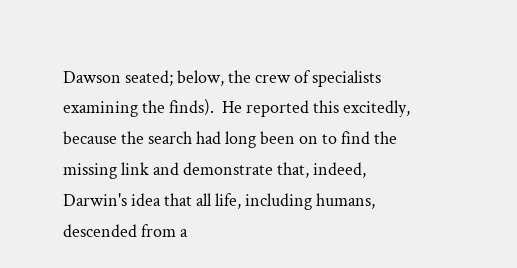Dawson seated; below, the crew of specialists examining the finds).  He reported this excitedly, because the search had long been on to find the missing link and demonstrate that, indeed, Darwin's idea that all life, including humans, descended from a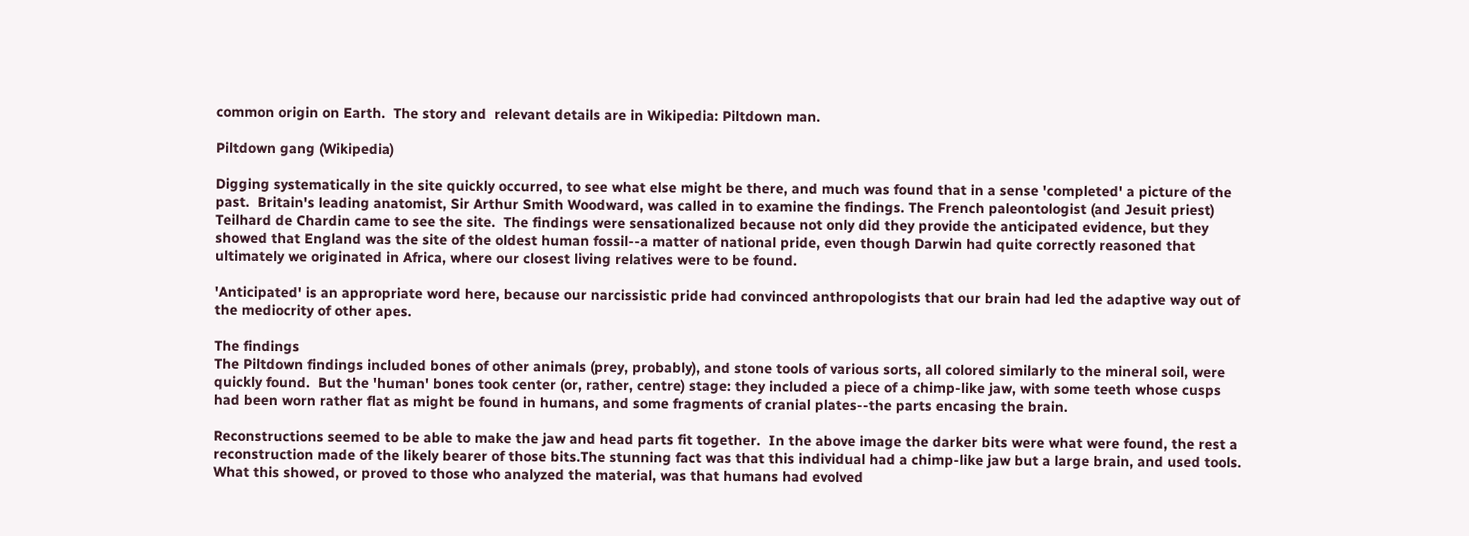common origin on Earth.  The story and  relevant details are in Wikipedia: Piltdown man.

Piltdown gang (Wikipedia)

Digging systematically in the site quickly occurred, to see what else might be there, and much was found that in a sense 'completed' a picture of the past.  Britain's leading anatomist, Sir Arthur Smith Woodward, was called in to examine the findings. The French paleontologist (and Jesuit priest) Teilhard de Chardin came to see the site.  The findings were sensationalized because not only did they provide the anticipated evidence, but they showed that England was the site of the oldest human fossil--a matter of national pride, even though Darwin had quite correctly reasoned that ultimately we originated in Africa, where our closest living relatives were to be found.

'Anticipated' is an appropriate word here, because our narcissistic pride had convinced anthropologists that our brain had led the adaptive way out of the mediocrity of other apes.

The findings
The Piltdown findings included bones of other animals (prey, probably), and stone tools of various sorts, all colored similarly to the mineral soil, were quickly found.  But the 'human' bones took center (or, rather, centre) stage: they included a piece of a chimp-like jaw, with some teeth whose cusps had been worn rather flat as might be found in humans, and some fragments of cranial plates--the parts encasing the brain.

Reconstructions seemed to be able to make the jaw and head parts fit together.  In the above image the darker bits were what were found, the rest a reconstruction made of the likely bearer of those bits.The stunning fact was that this individual had a chimp-like jaw but a large brain, and used tools.  What this showed, or proved to those who analyzed the material, was that humans had evolved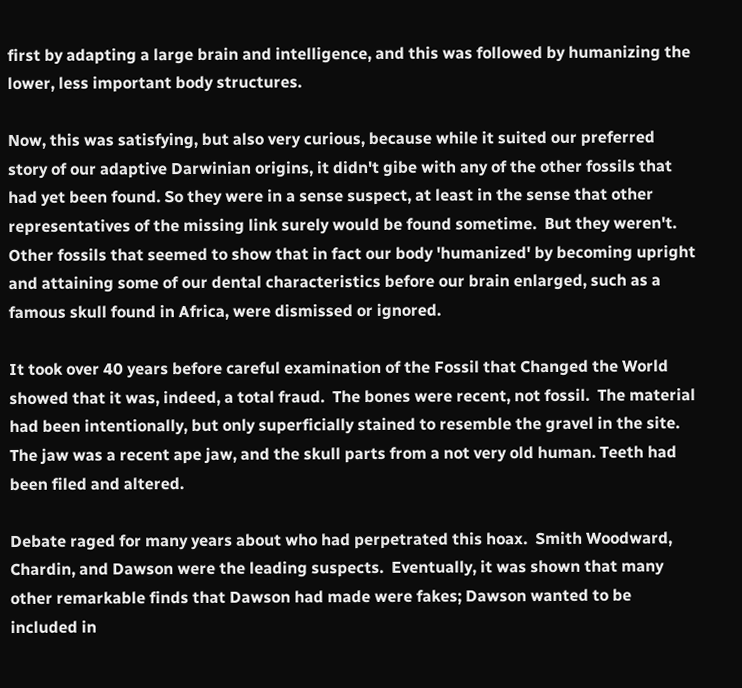first by adapting a large brain and intelligence, and this was followed by humanizing the lower, less important body structures.

Now, this was satisfying, but also very curious, because while it suited our preferred story of our adaptive Darwinian origins, it didn't gibe with any of the other fossils that had yet been found. So they were in a sense suspect, at least in the sense that other representatives of the missing link surely would be found sometime.  But they weren't.  Other fossils that seemed to show that in fact our body 'humanized' by becoming upright and attaining some of our dental characteristics before our brain enlarged, such as a famous skull found in Africa, were dismissed or ignored.

It took over 40 years before careful examination of the Fossil that Changed the World showed that it was, indeed, a total fraud.  The bones were recent, not fossil.  The material had been intentionally, but only superficially stained to resemble the gravel in the site.  The jaw was a recent ape jaw, and the skull parts from a not very old human. Teeth had been filed and altered.

Debate raged for many years about who had perpetrated this hoax.  Smith Woodward, Chardin, and Dawson were the leading suspects.  Eventually, it was shown that many other remarkable finds that Dawson had made were fakes; Dawson wanted to be included in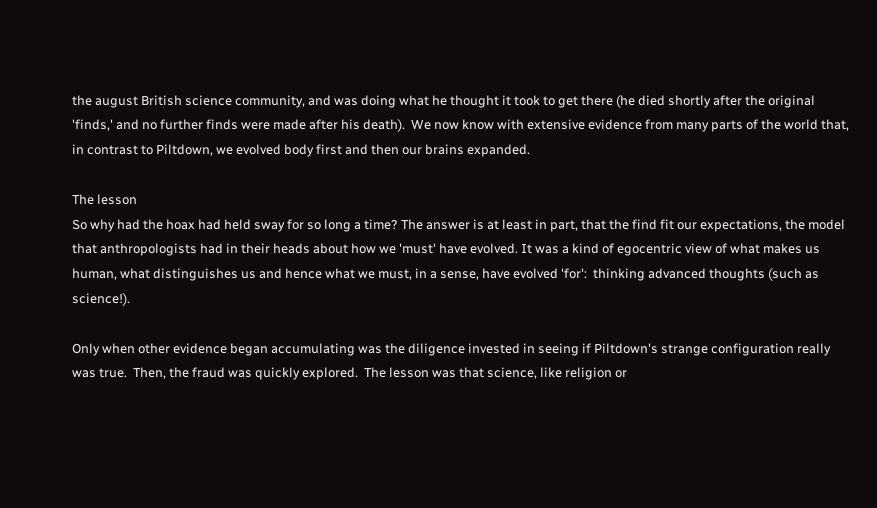the august British science community, and was doing what he thought it took to get there (he died shortly after the original 'finds,' and no further finds were made after his death).  We now know with extensive evidence from many parts of the world that, in contrast to Piltdown, we evolved body first and then our brains expanded.

The lesson
So why had the hoax had held sway for so long a time? The answer is at least in part, that the find fit our expectations, the model that anthropologists had in their heads about how we 'must' have evolved. It was a kind of egocentric view of what makes us human, what distinguishes us and hence what we must, in a sense, have evolved 'for':  thinking advanced thoughts (such as science!).

Only when other evidence began accumulating was the diligence invested in seeing if Piltdown's strange configuration really was true.  Then, the fraud was quickly explored.  The lesson was that science, like religion or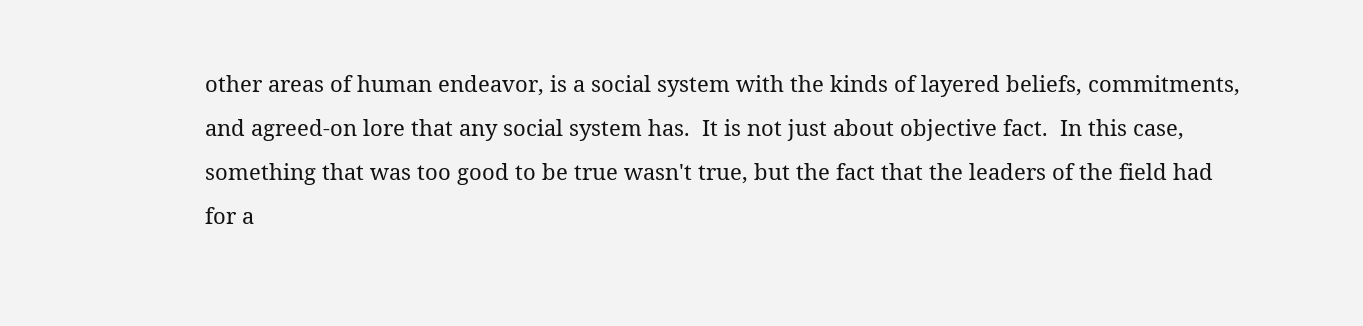other areas of human endeavor, is a social system with the kinds of layered beliefs, commitments, and agreed-on lore that any social system has.  It is not just about objective fact.  In this case, something that was too good to be true wasn't true, but the fact that the leaders of the field had for a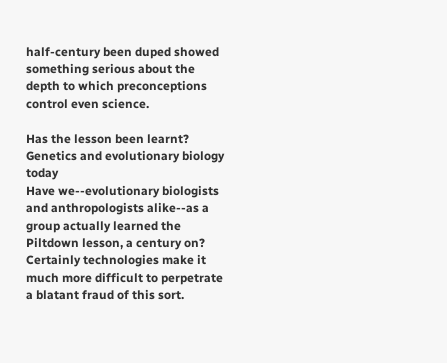half-century been duped showed something serious about the depth to which preconceptions control even science.

Has the lesson been learnt?  Genetics and evolutionary biology today
Have we--evolutionary biologists and anthropologists alike--as a group actually learned the Piltdown lesson, a century on?  Certainly technologies make it much more difficult to perpetrate a blatant fraud of this sort.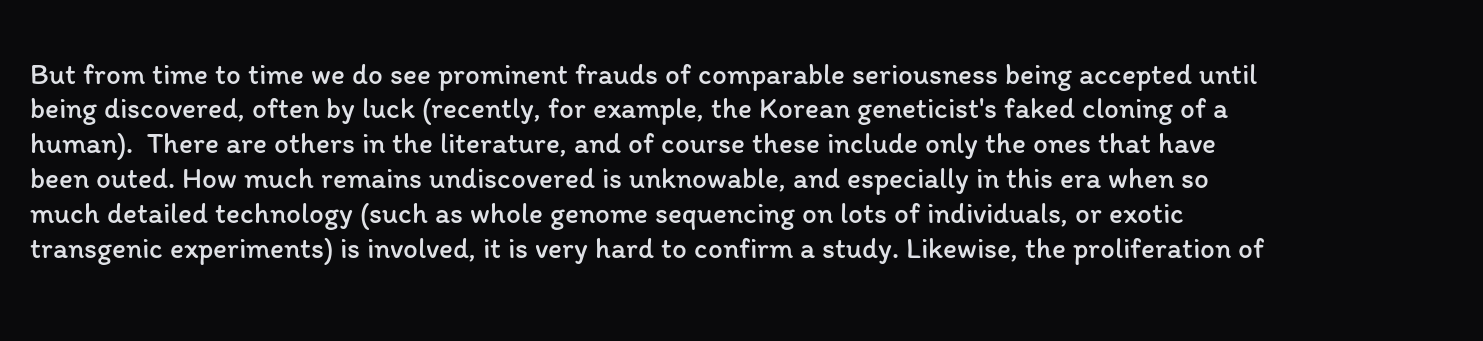But from time to time we do see prominent frauds of comparable seriousness being accepted until being discovered, often by luck (recently, for example, the Korean geneticist's faked cloning of a human).  There are others in the literature, and of course these include only the ones that have been outed. How much remains undiscovered is unknowable, and especially in this era when so much detailed technology (such as whole genome sequencing on lots of individuals, or exotic transgenic experiments) is involved, it is very hard to confirm a study. Likewise, the proliferation of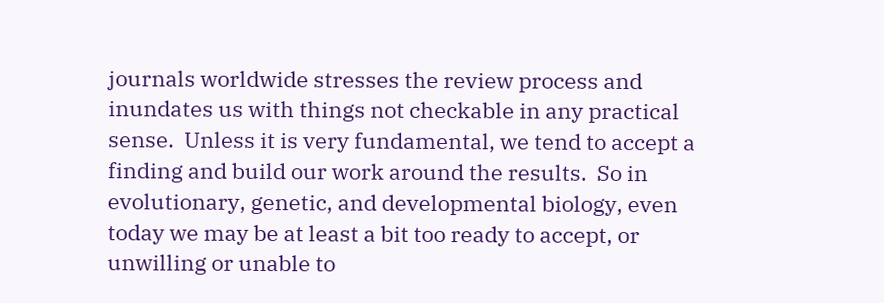journals worldwide stresses the review process and inundates us with things not checkable in any practical sense.  Unless it is very fundamental, we tend to accept a finding and build our work around the results.  So in evolutionary, genetic, and developmental biology, even today we may be at least a bit too ready to accept, or unwilling or unable to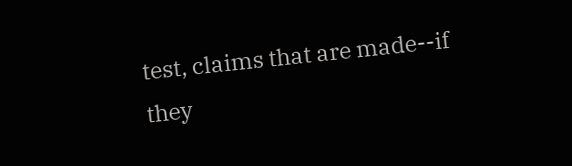test, claims that are made--if they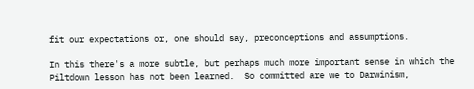fit our expectations or, one should say, preconceptions and assumptions.

In this there's a more subtle, but perhaps much more important sense in which the Piltdown lesson has not been learned.  So committed are we to Darwinism,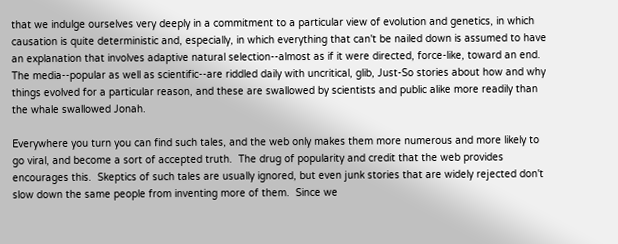that we indulge ourselves very deeply in a commitment to a particular view of evolution and genetics, in which causation is quite deterministic and, especially, in which everything that can't be nailed down is assumed to have an explanation that involves adaptive natural selection--almost as if it were directed, force-like, toward an end.  The media--popular as well as scientific--are riddled daily with uncritical, glib, Just-So stories about how and why things evolved for a particular reason, and these are swallowed by scientists and public alike more readily than the whale swallowed Jonah.

Everywhere you turn you can find such tales, and the web only makes them more numerous and more likely to go viral, and become a sort of accepted truth.  The drug of popularity and credit that the web provides encourages this.  Skeptics of such tales are usually ignored, but even junk stories that are widely rejected don't slow down the same people from inventing more of them.  Since we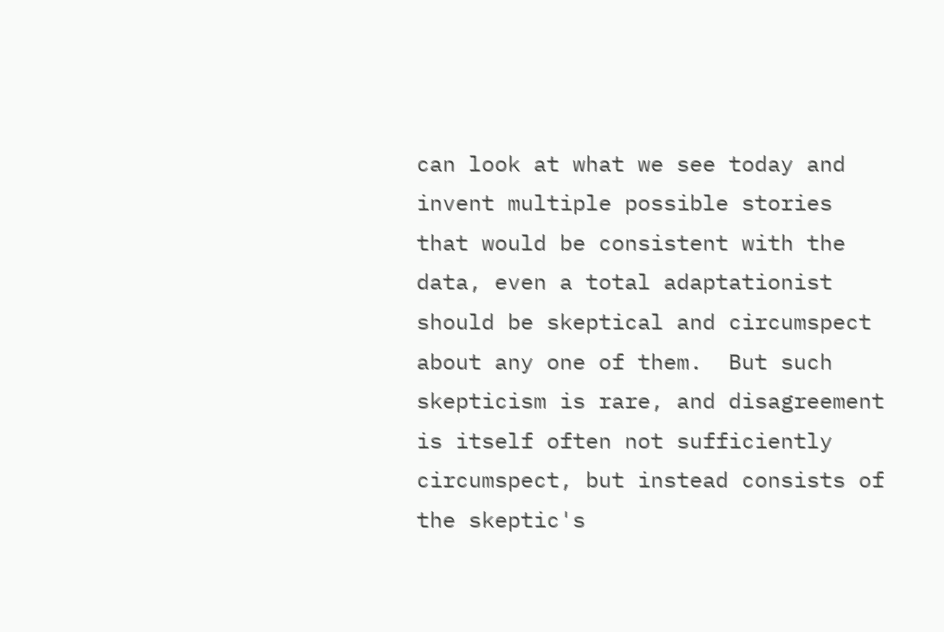can look at what we see today and invent multiple possible stories that would be consistent with the data, even a total adaptationist should be skeptical and circumspect about any one of them.  But such skepticism is rare, and disagreement is itself often not sufficiently circumspect, but instead consists of the skeptic's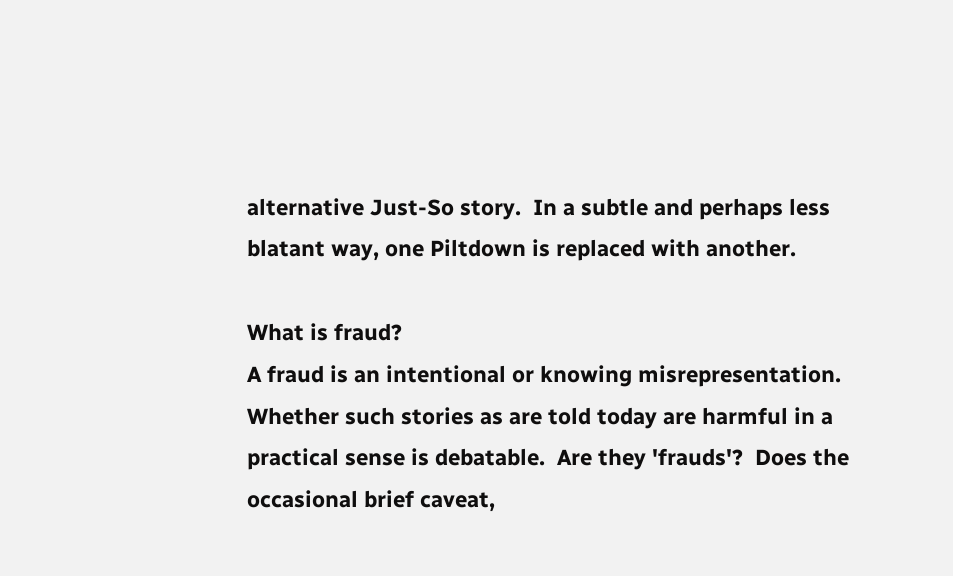alternative Just-So story.  In a subtle and perhaps less blatant way, one Piltdown is replaced with another.

What is fraud?
A fraud is an intentional or knowing misrepresentation.  Whether such stories as are told today are harmful in a practical sense is debatable.  Are they 'frauds'?  Does the occasional brief caveat,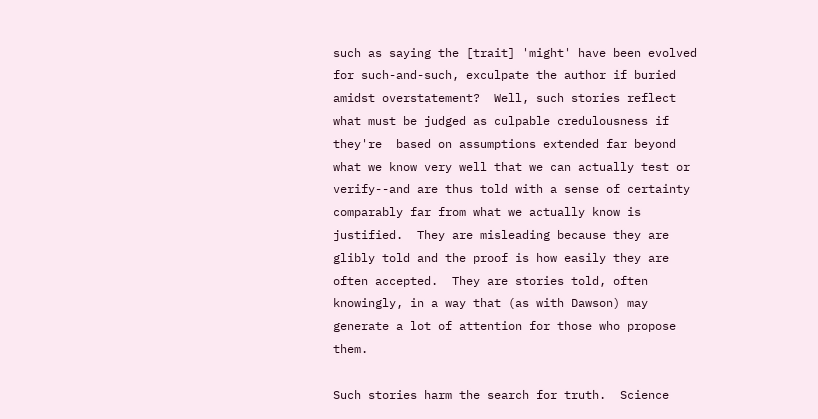such as saying the [trait] 'might' have been evolved for such-and-such, exculpate the author if buried amidst overstatement?  Well, such stories reflect what must be judged as culpable credulousness if they're  based on assumptions extended far beyond what we know very well that we can actually test or verify--and are thus told with a sense of certainty comparably far from what we actually know is justified.  They are misleading because they are glibly told and the proof is how easily they are often accepted.  They are stories told, often knowingly, in a way that (as with Dawson) may generate a lot of attention for those who propose them.

Such stories harm the search for truth.  Science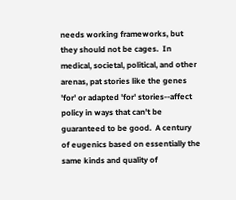needs working frameworks, but they should not be cages.  In medical, societal, political, and other arenas, pat stories like the genes 'for' or adapted 'for' stories--affect policy in ways that can't be guaranteed to be good.  A century of eugenics based on essentially the same kinds and quality of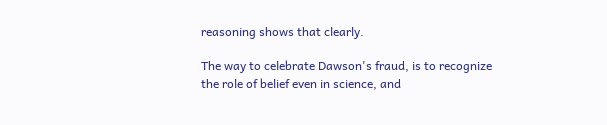reasoning shows that clearly.

The way to celebrate Dawson's fraud, is to recognize the role of belief even in science, and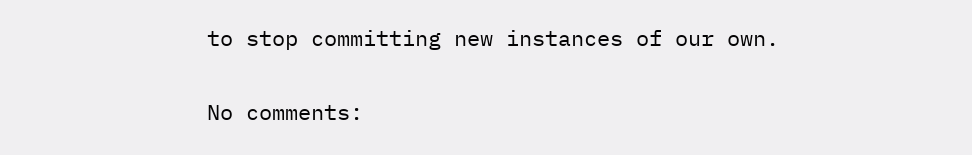to stop committing new instances of our own.

No comments: